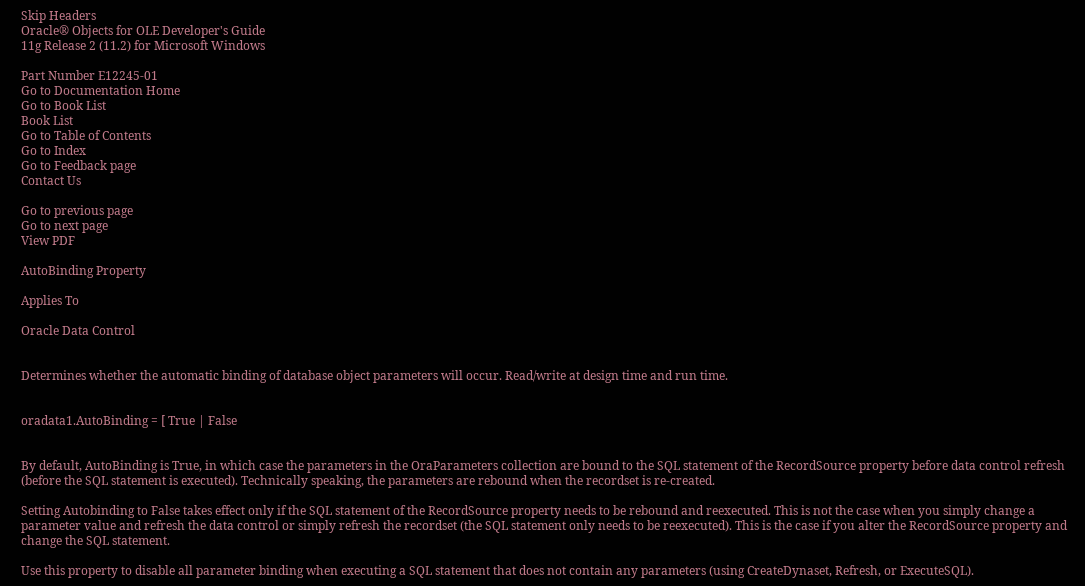Skip Headers
Oracle® Objects for OLE Developer's Guide
11g Release 2 (11.2) for Microsoft Windows

Part Number E12245-01
Go to Documentation Home
Go to Book List
Book List
Go to Table of Contents
Go to Index
Go to Feedback page
Contact Us

Go to previous page
Go to next page
View PDF

AutoBinding Property

Applies To

Oracle Data Control


Determines whether the automatic binding of database object parameters will occur. Read/write at design time and run time.


oradata1.AutoBinding = [ True | False


By default, AutoBinding is True, in which case the parameters in the OraParameters collection are bound to the SQL statement of the RecordSource property before data control refresh (before the SQL statement is executed). Technically speaking, the parameters are rebound when the recordset is re-created.

Setting Autobinding to False takes effect only if the SQL statement of the RecordSource property needs to be rebound and reexecuted. This is not the case when you simply change a parameter value and refresh the data control or simply refresh the recordset (the SQL statement only needs to be reexecuted). This is the case if you alter the RecordSource property and change the SQL statement.

Use this property to disable all parameter binding when executing a SQL statement that does not contain any parameters (using CreateDynaset, Refresh, or ExecuteSQL).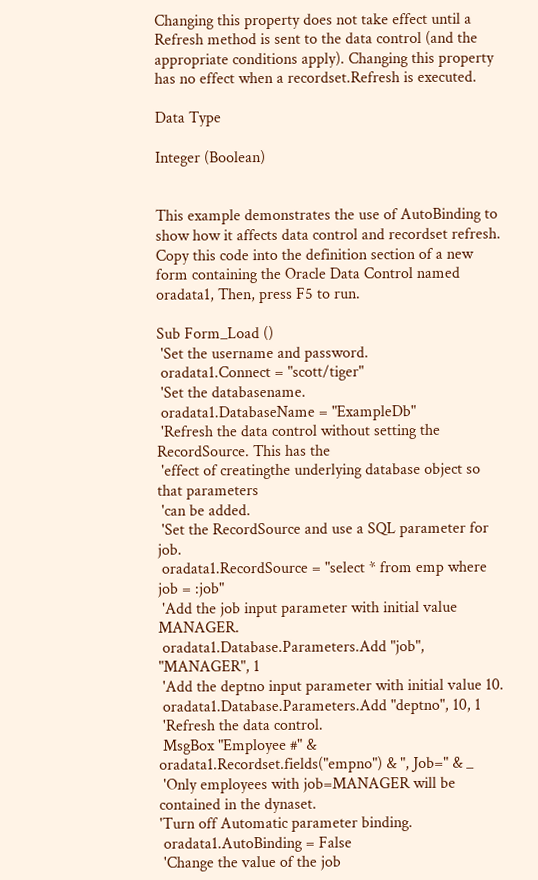Changing this property does not take effect until a Refresh method is sent to the data control (and the appropriate conditions apply). Changing this property has no effect when a recordset.Refresh is executed.

Data Type

Integer (Boolean)


This example demonstrates the use of AutoBinding to show how it affects data control and recordset refresh. Copy this code into the definition section of a new form containing the Oracle Data Control named oradata1, Then, press F5 to run.

Sub Form_Load ()
 'Set the username and password.
 oradata1.Connect = "scott/tiger"
 'Set the databasename.
 oradata1.DatabaseName = "ExampleDb"
 'Refresh the data control without setting the RecordSource. This has the
 'effect of creatingthe underlying database object so that parameters
 'can be added.
 'Set the RecordSource and use a SQL parameter for job.
 oradata1.RecordSource = "select * from emp where job = :job"
 'Add the job input parameter with initial value MANAGER.
 oradata1.Database.Parameters.Add "job", "MANAGER", 1
 'Add the deptno input parameter with initial value 10.
 oradata1.Database.Parameters.Add "deptno", 10, 1
 'Refresh the data control.
 MsgBox "Employee #" & oradata1.Recordset.fields("empno") & ", Job=" & _
 'Only employees with job=MANAGER will be contained in the dynaset.
'Turn off Automatic parameter binding.
 oradata1.AutoBinding = False
 'Change the value of the job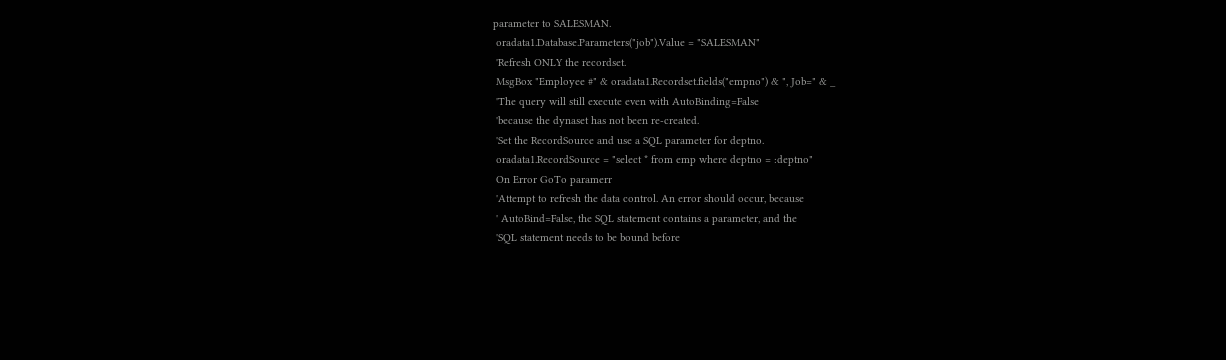parameter to SALESMAN.
 oradata1.Database.Parameters("job").Value = "SALESMAN"
 'Refresh ONLY the recordset.
 MsgBox "Employee #" & oradata1.Recordset.fields("empno") & ", Job=" & _
 'The query will still execute even with AutoBinding=False
 'because the dynaset has not been re-created.
 'Set the RecordSource and use a SQL parameter for deptno.
 oradata1.RecordSource = "select * from emp where deptno = :deptno"
 On Error GoTo paramerr
 'Attempt to refresh the data control. An error should occur, because
 ' AutoBind=False, the SQL statement contains a parameter, and the
 'SQL statement needs to be bound before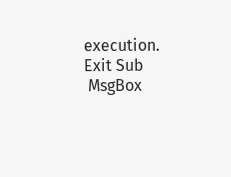execution.
Exit Sub
 MsgBox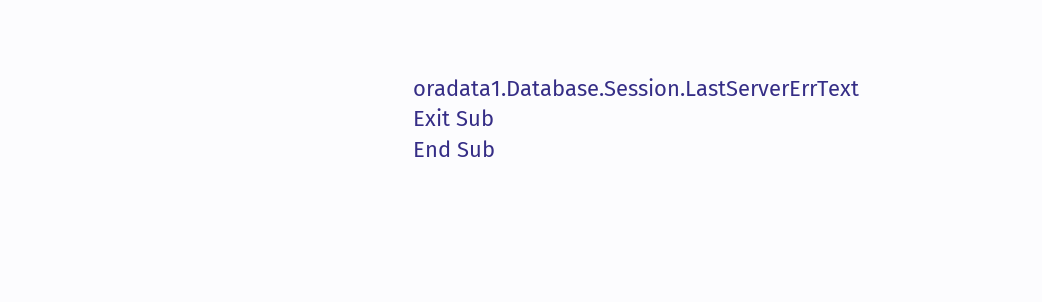oradata1.Database.Session.LastServerErrText
Exit Sub
End Sub